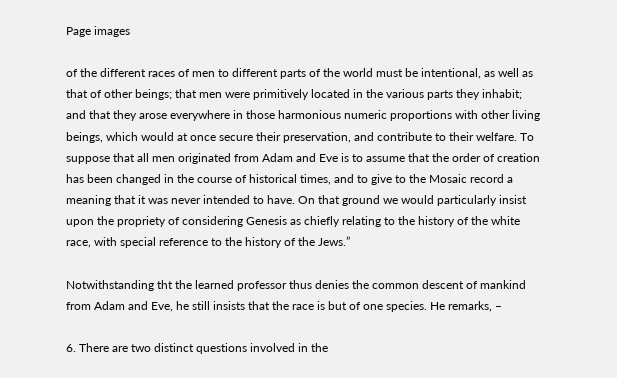Page images

of the different races of men to different parts of the world must be intentional, as well as that of other beings; that men were primitively located in the various parts they inhabit; and that they arose everywhere in those harmonious numeric proportions with other living beings, which would at once secure their preservation, and contribute to their welfare. To suppose that all men originated from Adam and Eve is to assume that the order of creation has been changed in the course of historical times, and to give to the Mosaic record a meaning that it was never intended to have. On that ground we would particularly insist upon the propriety of considering Genesis as chiefly relating to the history of the white race, with special reference to the history of the Jews.”

Notwithstanding tht the learned professor thus denies the common descent of mankind from Adam and Eve, he still insists that the race is but of one species. He remarks, –

6. There are two distinct questions involved in the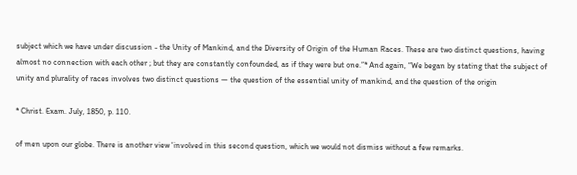subject which we have under discussion - the Unity of Mankind, and the Diversity of Origin of the Human Races. These are two distinct questions, having almost no connection with each other ; but they are constantly confounded, as if they were but one.”* And again, “We began by stating that the subject of unity and plurality of races involves two distinct questions — the question of the essential unity of mankind, and the question of the origin

* Christ. Exam. July, 1850, p. 110.

of men upon our globe. There is another view 'involved in this second question, which we would not dismiss without a few remarks.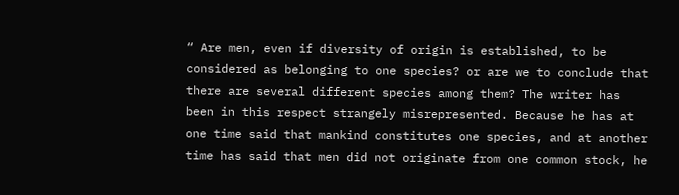“ Are men, even if diversity of origin is established, to be considered as belonging to one species? or are we to conclude that there are several different species among them? The writer has been in this respect strangely misrepresented. Because he has at one time said that mankind constitutes one species, and at another time has said that men did not originate from one common stock, he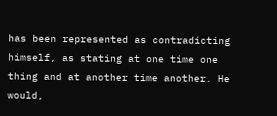has been represented as contradicting himself, as stating at one time one thing and at another time another. He would,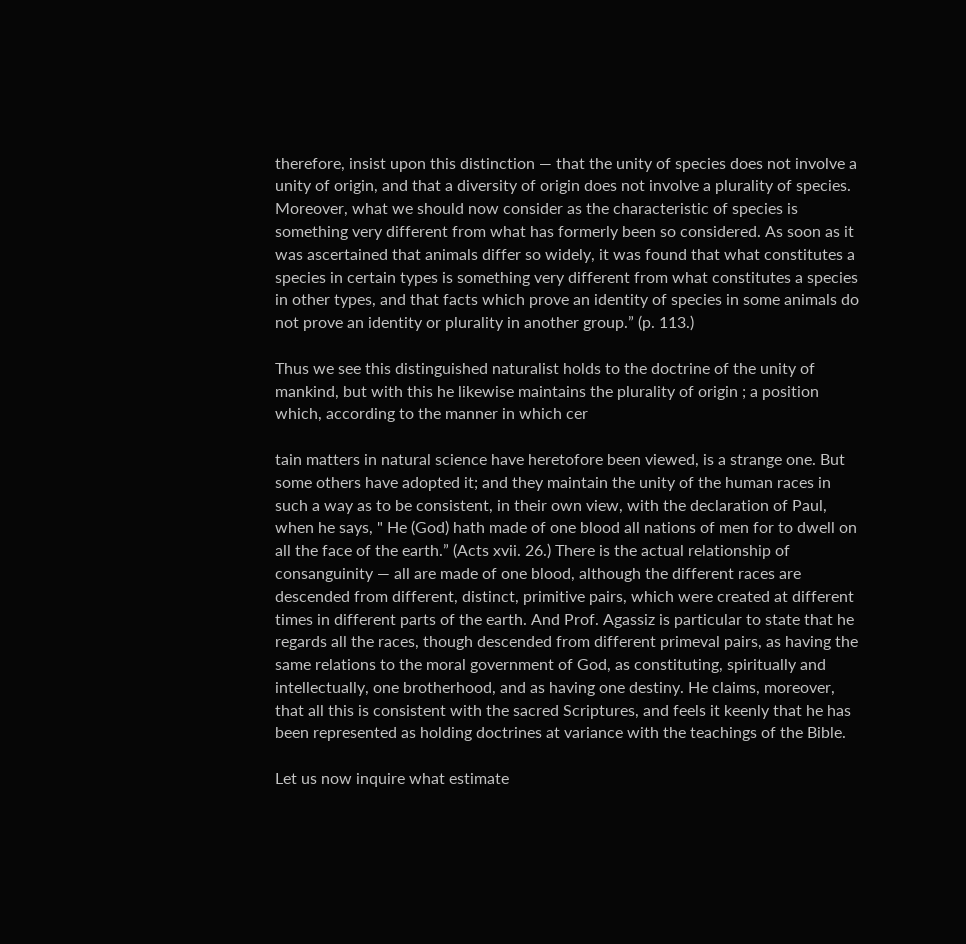therefore, insist upon this distinction — that the unity of species does not involve a unity of origin, and that a diversity of origin does not involve a plurality of species. Moreover, what we should now consider as the characteristic of species is something very different from what has formerly been so considered. As soon as it was ascertained that animals differ so widely, it was found that what constitutes a species in certain types is something very different from what constitutes a species in other types, and that facts which prove an identity of species in some animals do not prove an identity or plurality in another group.” (p. 113.)

Thus we see this distinguished naturalist holds to the doctrine of the unity of mankind, but with this he likewise maintains the plurality of origin ; a position which, according to the manner in which cer

tain matters in natural science have heretofore been viewed, is a strange one. But some others have adopted it; and they maintain the unity of the human races in such a way as to be consistent, in their own view, with the declaration of Paul, when he says, " He (God) hath made of one blood all nations of men for to dwell on all the face of the earth.” (Acts xvii. 26.) There is the actual relationship of consanguinity — all are made of one blood, although the different races are descended from different, distinct, primitive pairs, which were created at different times in different parts of the earth. And Prof. Agassiz is particular to state that he regards all the races, though descended from different primeval pairs, as having the same relations to the moral government of God, as constituting, spiritually and intellectually, one brotherhood, and as having one destiny. He claims, moreover, that all this is consistent with the sacred Scriptures, and feels it keenly that he has been represented as holding doctrines at variance with the teachings of the Bible.

Let us now inquire what estimate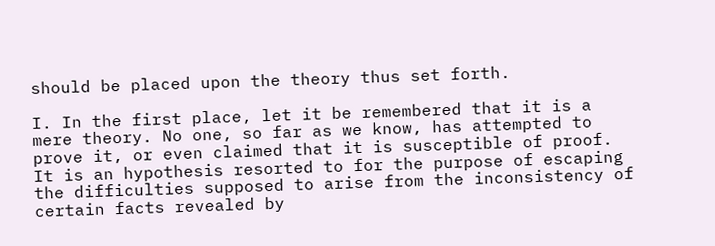should be placed upon the theory thus set forth.

I. In the first place, let it be remembered that it is a mere theory. No one, so far as we know, has attempted to prove it, or even claimed that it is susceptible of proof. It is an hypothesis resorted to for the purpose of escaping the difficulties supposed to arise from the inconsistency of certain facts revealed by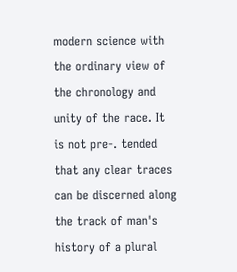modern science with the ordinary view of the chronology and unity of the race. It is not pre-. tended that any clear traces can be discerned along the track of man's history of a plural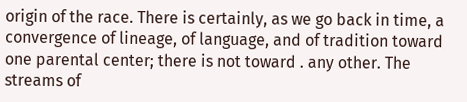origin of the race. There is certainly, as we go back in time, a convergence of lineage, of language, and of tradition toward one parental center; there is not toward . any other. The streams of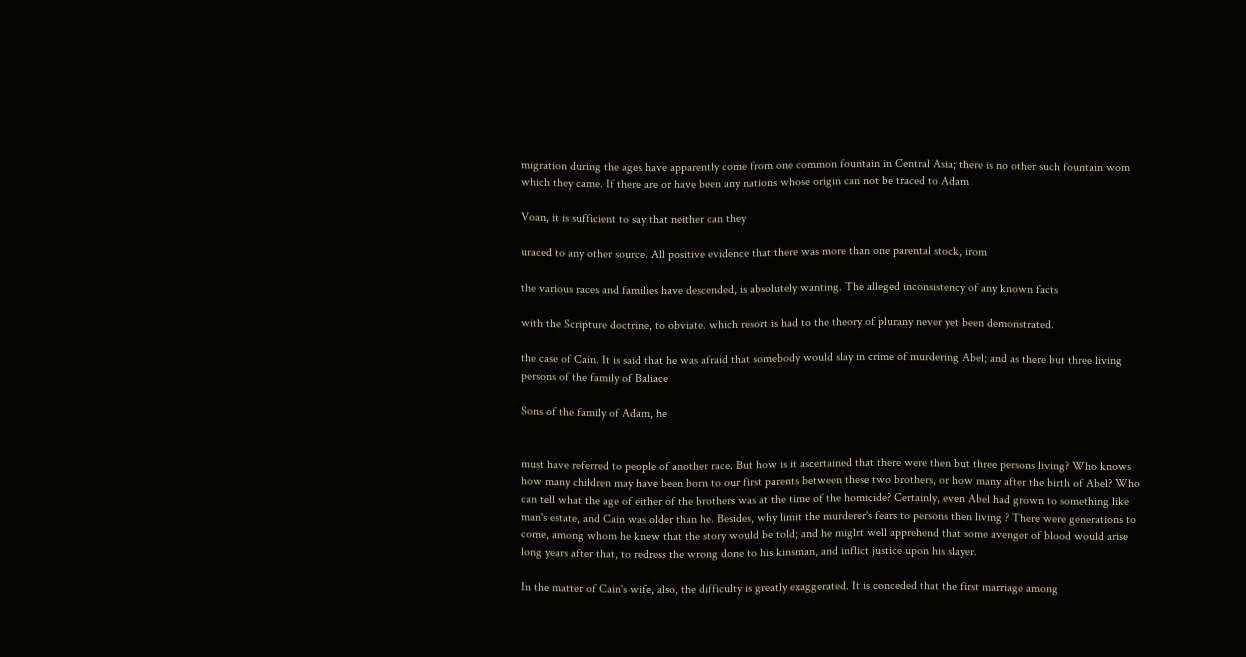migration during the ages have apparently come from one common fountain in Central Asia; there is no other such fountain wom which they came. If there are or have been any nations whose origin can not be traced to Adam

Voan, it is sufficient to say that neither can they

uraced to any other source. All positive evidence that there was more than one parental stock, irom

the various races and families have descended, is absolutely wanting. The alleged inconsistency of any known facts

with the Scripture doctrine, to obviate. which resort is had to the theory of plurany never yet been demonstrated.

the case of Cain. It is said that he was afraid that somebody would slay in crime of murdering Abel; and as there but three living persons of the family of Baliace

Sons of the family of Adam, he


must have referred to people of another race. But how is it ascertained that there were then but three persons living? Who knows how many children may have been born to our first parents between these two brothers, or how many after the birth of Abel? Who can tell what the age of either of the brothers was at the time of the homicide? Certainly, even Abel had grown to something like man's estate, and Cain was older than he. Besides, why limit the murderer's fears to persons then living ? There were generations to come, among whom he knew that the story would be told; and he miglrt well apprehend that some avenger of blood would arise long years after that, to redress the wrong done to his kinsman, and inflict justice upon his slayer.

In the matter of Cain's wife, also, the difficulty is greatly exaggerated. It is conceded that the first marriage among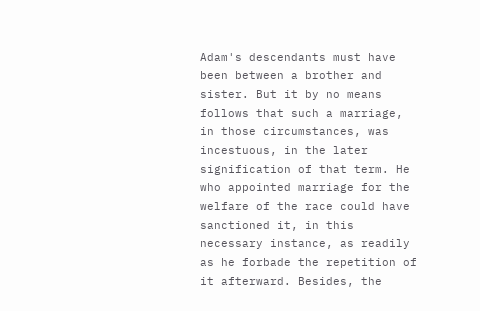Adam's descendants must have been between a brother and sister. But it by no means follows that such a marriage, in those circumstances, was incestuous, in the later signification of that term. He who appointed marriage for the welfare of the race could have sanctioned it, in this necessary instance, as readily as he forbade the repetition of it afterward. Besides, the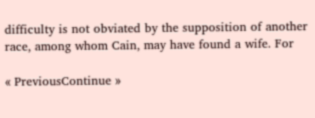difficulty is not obviated by the supposition of another race, among whom Cain, may have found a wife. For

« PreviousContinue »